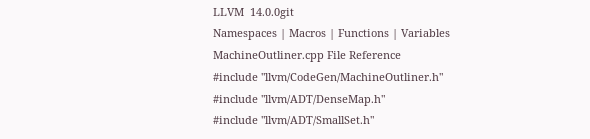LLVM  14.0.0git
Namespaces | Macros | Functions | Variables
MachineOutliner.cpp File Reference
#include "llvm/CodeGen/MachineOutliner.h"
#include "llvm/ADT/DenseMap.h"
#include "llvm/ADT/SmallSet.h"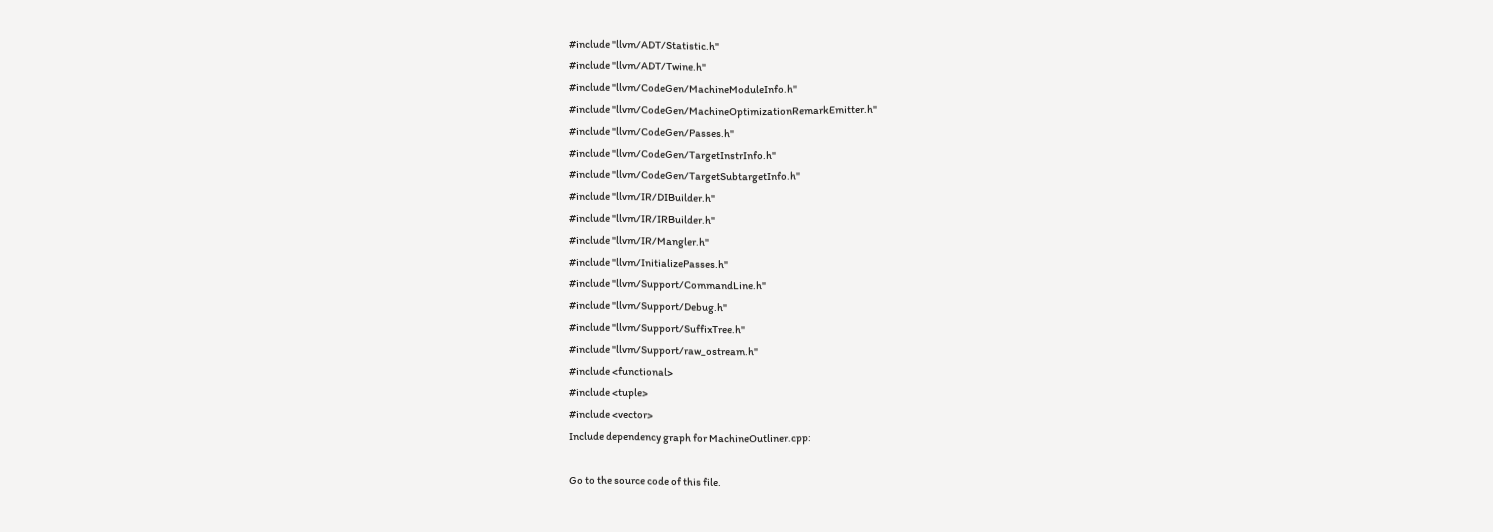#include "llvm/ADT/Statistic.h"
#include "llvm/ADT/Twine.h"
#include "llvm/CodeGen/MachineModuleInfo.h"
#include "llvm/CodeGen/MachineOptimizationRemarkEmitter.h"
#include "llvm/CodeGen/Passes.h"
#include "llvm/CodeGen/TargetInstrInfo.h"
#include "llvm/CodeGen/TargetSubtargetInfo.h"
#include "llvm/IR/DIBuilder.h"
#include "llvm/IR/IRBuilder.h"
#include "llvm/IR/Mangler.h"
#include "llvm/InitializePasses.h"
#include "llvm/Support/CommandLine.h"
#include "llvm/Support/Debug.h"
#include "llvm/Support/SuffixTree.h"
#include "llvm/Support/raw_ostream.h"
#include <functional>
#include <tuple>
#include <vector>
Include dependency graph for MachineOutliner.cpp:

Go to the source code of this file.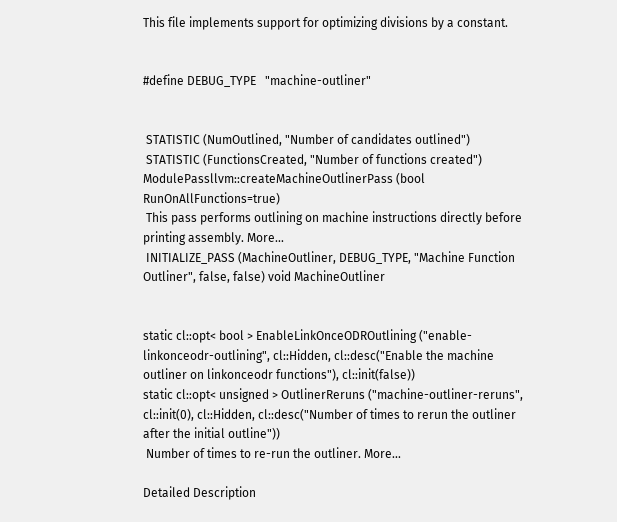This file implements support for optimizing divisions by a constant.


#define DEBUG_TYPE   "machine-outliner"


 STATISTIC (NumOutlined, "Number of candidates outlined")
 STATISTIC (FunctionsCreated, "Number of functions created")
ModulePassllvm::createMachineOutlinerPass (bool RunOnAllFunctions=true)
 This pass performs outlining on machine instructions directly before printing assembly. More...
 INITIALIZE_PASS (MachineOutliner, DEBUG_TYPE, "Machine Function Outliner", false, false) void MachineOutliner


static cl::opt< bool > EnableLinkOnceODROutlining ("enable-linkonceodr-outlining", cl::Hidden, cl::desc("Enable the machine outliner on linkonceodr functions"), cl::init(false))
static cl::opt< unsigned > OutlinerReruns ("machine-outliner-reruns", cl::init(0), cl::Hidden, cl::desc("Number of times to rerun the outliner after the initial outline"))
 Number of times to re-run the outliner. More...

Detailed Description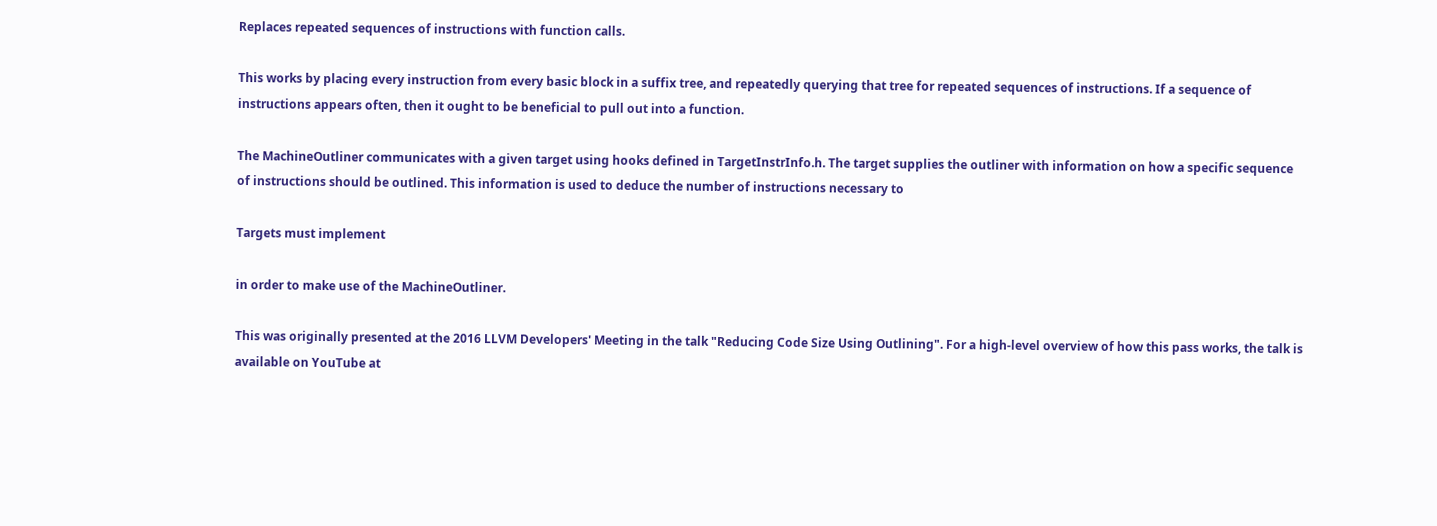Replaces repeated sequences of instructions with function calls.

This works by placing every instruction from every basic block in a suffix tree, and repeatedly querying that tree for repeated sequences of instructions. If a sequence of instructions appears often, then it ought to be beneficial to pull out into a function.

The MachineOutliner communicates with a given target using hooks defined in TargetInstrInfo.h. The target supplies the outliner with information on how a specific sequence of instructions should be outlined. This information is used to deduce the number of instructions necessary to

Targets must implement

in order to make use of the MachineOutliner.

This was originally presented at the 2016 LLVM Developers' Meeting in the talk "Reducing Code Size Using Outlining". For a high-level overview of how this pass works, the talk is available on YouTube at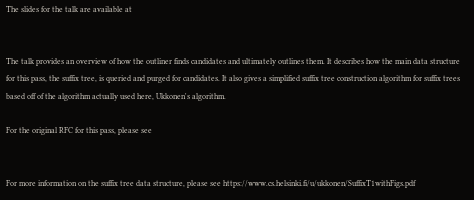The slides for the talk are available at


The talk provides an overview of how the outliner finds candidates and ultimately outlines them. It describes how the main data structure for this pass, the suffix tree, is queried and purged for candidates. It also gives a simplified suffix tree construction algorithm for suffix trees based off of the algorithm actually used here, Ukkonen's algorithm.

For the original RFC for this pass, please see


For more information on the suffix tree data structure, please see https://www.cs.helsinki.fi/u/ukkonen/SuffixT1withFigs.pdf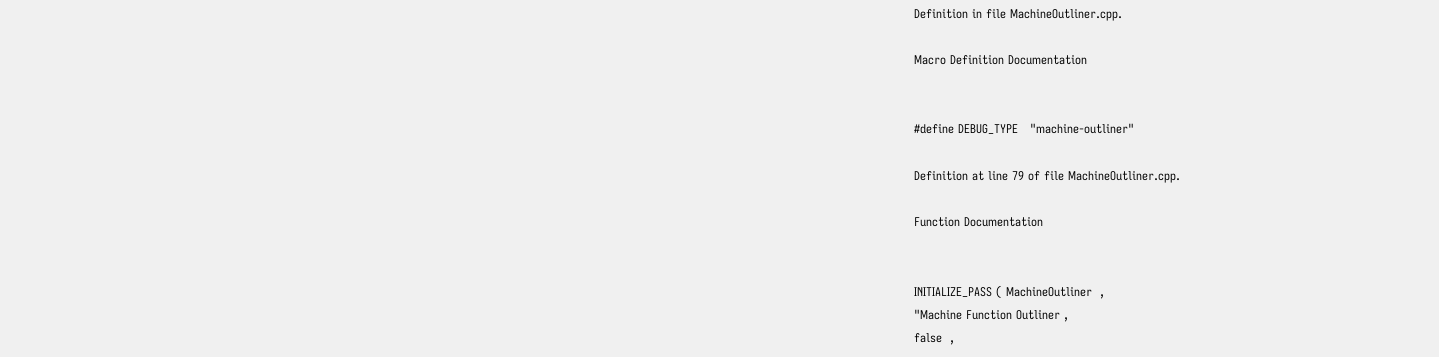Definition in file MachineOutliner.cpp.

Macro Definition Documentation


#define DEBUG_TYPE   "machine-outliner"

Definition at line 79 of file MachineOutliner.cpp.

Function Documentation


INITIALIZE_PASS ( MachineOutliner  ,
"Machine Function Outliner ,
false  ,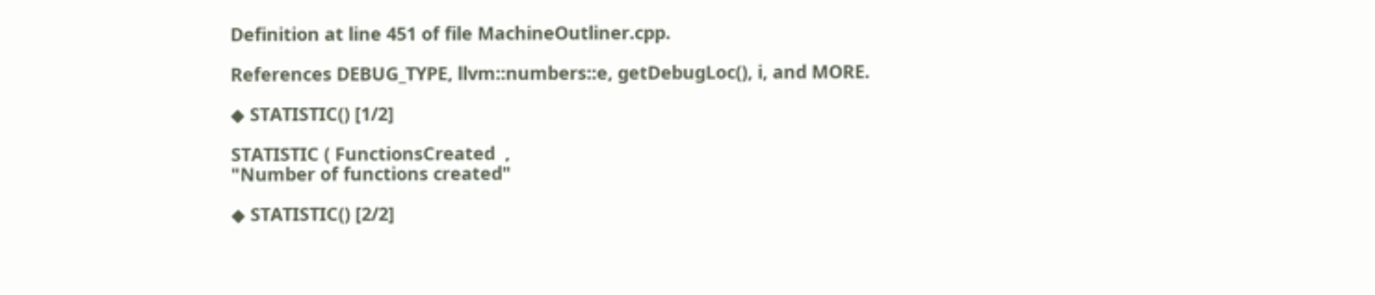Definition at line 451 of file MachineOutliner.cpp.

References DEBUG_TYPE, llvm::numbers::e, getDebugLoc(), i, and MORE.

◆ STATISTIC() [1/2]

STATISTIC ( FunctionsCreated  ,
"Number of functions created"

◆ STATISTIC() [2/2]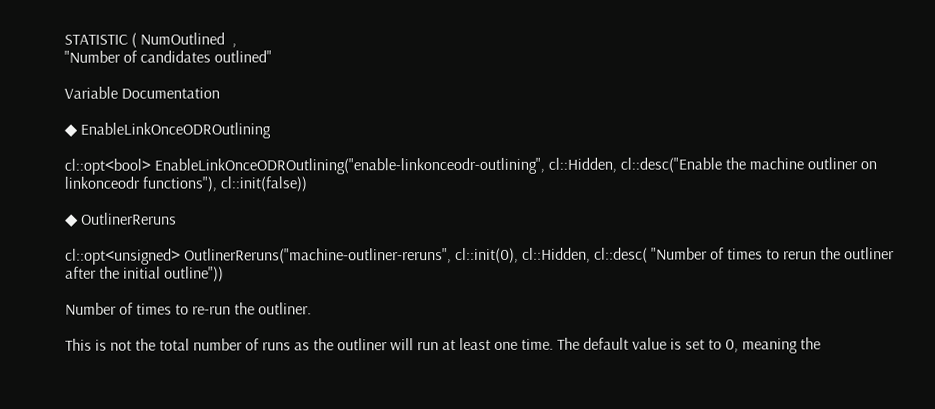STATISTIC ( NumOutlined  ,
"Number of candidates outlined"

Variable Documentation

◆ EnableLinkOnceODROutlining

cl::opt<bool> EnableLinkOnceODROutlining("enable-linkonceodr-outlining", cl::Hidden, cl::desc("Enable the machine outliner on linkonceodr functions"), cl::init(false))

◆ OutlinerReruns

cl::opt<unsigned> OutlinerReruns("machine-outliner-reruns", cl::init(0), cl::Hidden, cl::desc( "Number of times to rerun the outliner after the initial outline"))

Number of times to re-run the outliner.

This is not the total number of runs as the outliner will run at least one time. The default value is set to 0, meaning the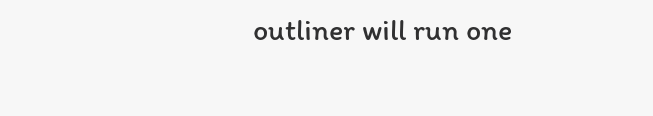outliner will run one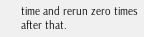time and rerun zero times after that.